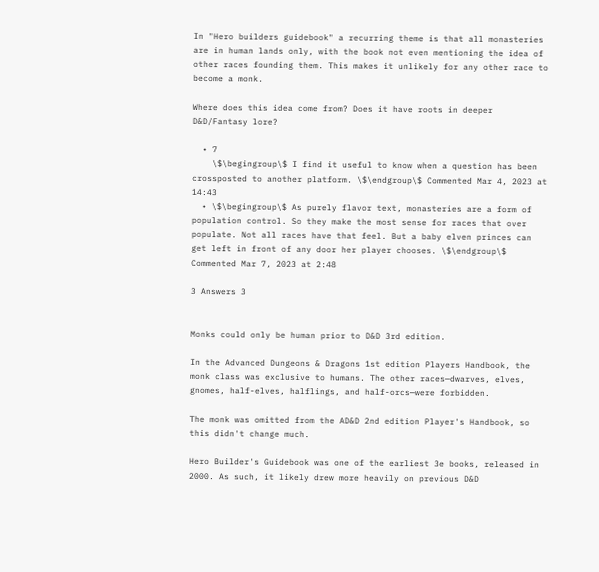In "Hero builders guidebook" a recurring theme is that all monasteries are in human lands only, with the book not even mentioning the idea of other races founding them. This makes it unlikely for any other race to become a monk.

Where does this idea come from? Does it have roots in deeper D&D/Fantasy lore?

  • 7
    \$\begingroup\$ I find it useful to know when a question has been crossposted to another platform. \$\endgroup\$ Commented Mar 4, 2023 at 14:43
  • \$\begingroup\$ As purely flavor text, monasteries are a form of population control. So they make the most sense for races that over populate. Not all races have that feel. But a baby elven princes can get left in front of any door her player chooses. \$\endgroup\$ Commented Mar 7, 2023 at 2:48

3 Answers 3


Monks could only be human prior to D&D 3rd edition.

In the Advanced Dungeons & Dragons 1st edition Players Handbook, the monk class was exclusive to humans. The other races—dwarves, elves, gnomes, half-elves, halflings, and half-orcs—were forbidden.

The monk was omitted from the AD&D 2nd edition Player's Handbook, so this didn't change much.

Hero Builder's Guidebook was one of the earliest 3e books, released in 2000. As such, it likely drew more heavily on previous D&D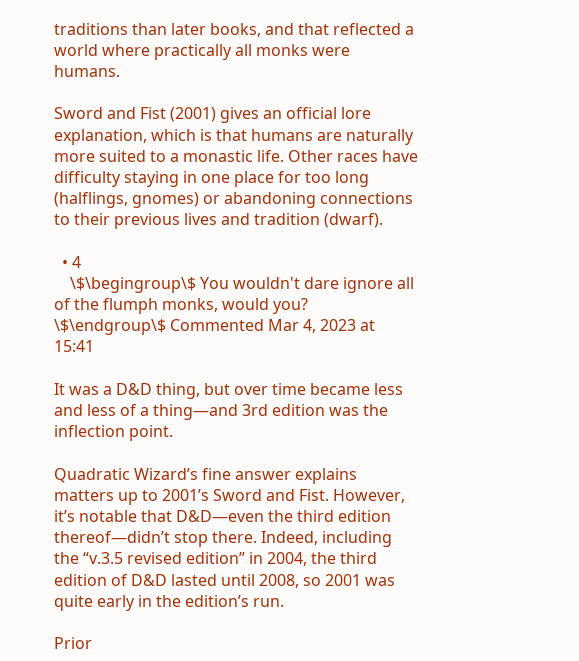traditions than later books, and that reflected a world where practically all monks were humans.

Sword and Fist (2001) gives an official lore explanation, which is that humans are naturally more suited to a monastic life. Other races have difficulty staying in one place for too long (halflings, gnomes) or abandoning connections to their previous lives and tradition (dwarf).

  • 4
    \$\begingroup\$ You wouldn't dare ignore all of the flumph monks, would you? \$\endgroup\$ Commented Mar 4, 2023 at 15:41

It was a D&D thing, but over time became less and less of a thing—and 3rd edition was the inflection point.

Quadratic Wizard’s fine answer explains matters up to 2001’s Sword and Fist. However, it’s notable that D&D—even the third edition thereof—didn’t stop there. Indeed, including the “v.3.5 revised edition” in 2004, the third edition of D&D lasted until 2008, so 2001 was quite early in the edition’s run.

Prior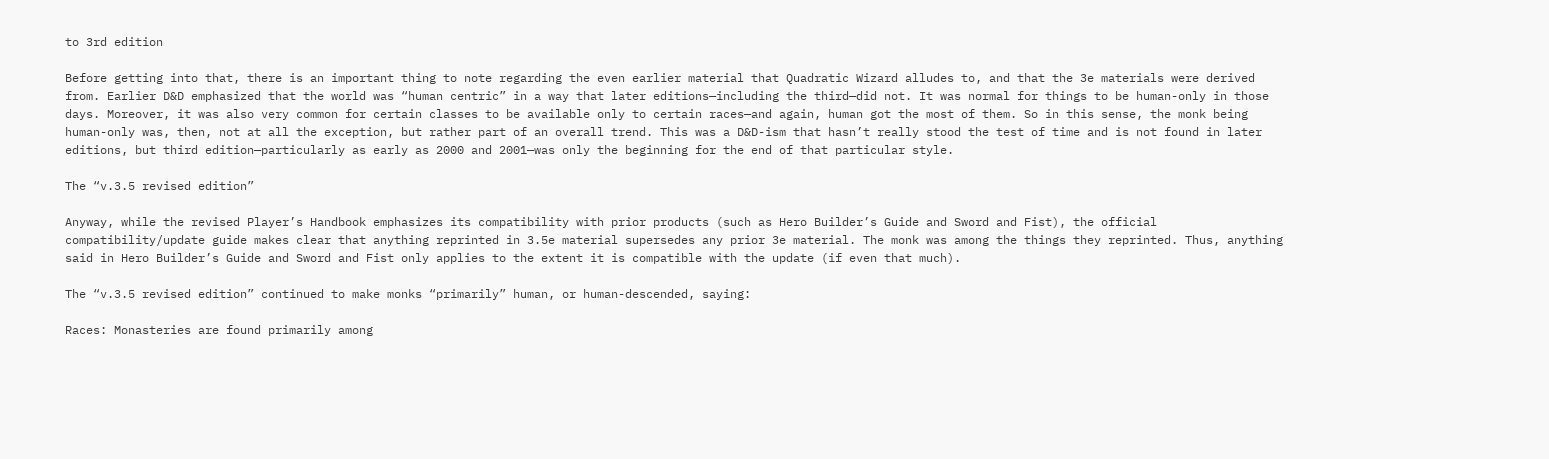to 3rd edition

Before getting into that, there is an important thing to note regarding the even earlier material that Quadratic Wizard alludes to, and that the 3e materials were derived from. Earlier D&D emphasized that the world was “human centric” in a way that later editions—including the third—did not. It was normal for things to be human-only in those days. Moreover, it was also very common for certain classes to be available only to certain races—and again, human got the most of them. So in this sense, the monk being human-only was, then, not at all the exception, but rather part of an overall trend. This was a D&D-ism that hasn’t really stood the test of time and is not found in later editions, but third edition—particularly as early as 2000 and 2001—was only the beginning for the end of that particular style.

The “v.3.5 revised edition”

Anyway, while the revised Player’s Handbook emphasizes its compatibility with prior products (such as Hero Builder’s Guide and Sword and Fist), the official compatibility/update guide makes clear that anything reprinted in 3.5e material supersedes any prior 3e material. The monk was among the things they reprinted. Thus, anything said in Hero Builder’s Guide and Sword and Fist only applies to the extent it is compatible with the update (if even that much).

The “v.3.5 revised edition” continued to make monks “primarily” human, or human-descended, saying:

Races: Monasteries are found primarily among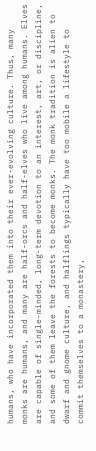humans, who have incorporated them into their ever-evolving culture. Thus, many monks are humans, and many are half-orcs and half-elves who live among humans. Elves are capable of single-minded, long-term devotion to an interest, art, or discipline, and some of them leave the forests to become monks. The monk tradition is alien to dwarf and gnome culture, and halflings typically have too mobile a lifestyle to commit themselves to a monastery,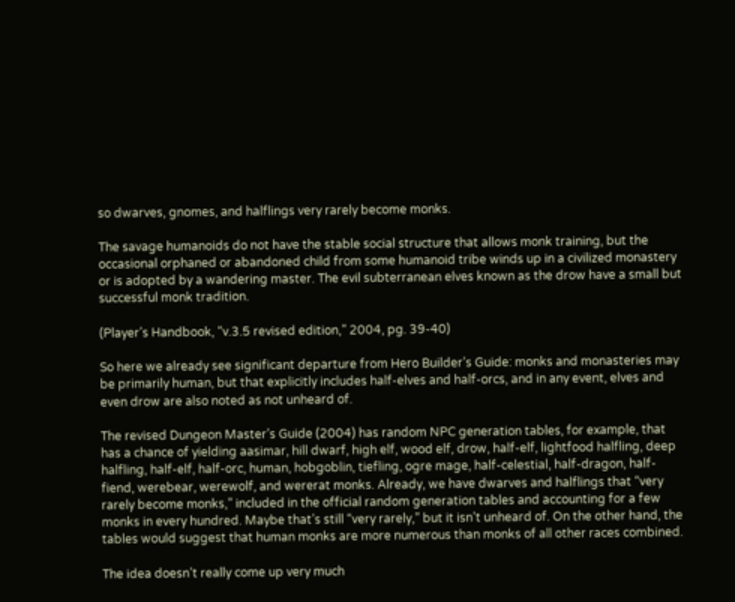so dwarves, gnomes, and halflings very rarely become monks.

The savage humanoids do not have the stable social structure that allows monk training, but the occasional orphaned or abandoned child from some humanoid tribe winds up in a civilized monastery or is adopted by a wandering master. The evil subterranean elves known as the drow have a small but successful monk tradition.

(Player’s Handbook, “v.3.5 revised edition,” 2004, pg. 39-40)

So here we already see significant departure from Hero Builder’s Guide: monks and monasteries may be primarily human, but that explicitly includes half-elves and half-orcs, and in any event, elves and even drow are also noted as not unheard of.

The revised Dungeon Master’s Guide (2004) has random NPC generation tables, for example, that has a chance of yielding aasimar, hill dwarf, high elf, wood elf, drow, half-elf, lightfood halfling, deep halfling, half-elf, half-orc, human, hobgoblin, tiefling, ogre mage, half-celestial, half-dragon, half-fiend, werebear, werewolf, and wererat monks. Already, we have dwarves and halflings that “very rarely become monks,” included in the official random generation tables and accounting for a few monks in every hundred. Maybe that’s still “very rarely,” but it isn’t unheard of. On the other hand, the tables would suggest that human monks are more numerous than monks of all other races combined.

The idea doesn’t really come up very much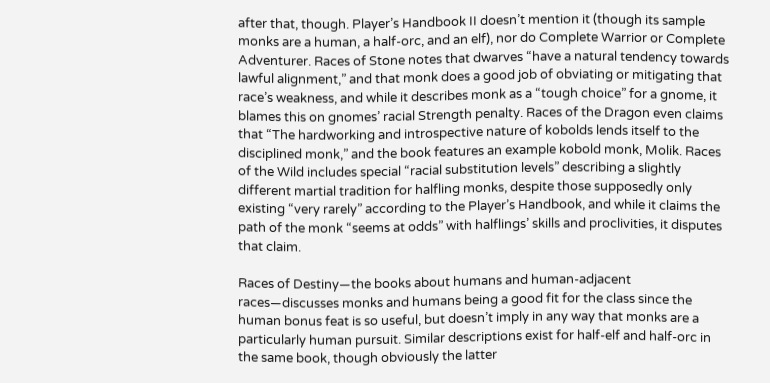after that, though. Player’s Handbook II doesn’t mention it (though its sample monks are a human, a half-orc, and an elf), nor do Complete Warrior or Complete Adventurer. Races of Stone notes that dwarves “have a natural tendency towards lawful alignment,” and that monk does a good job of obviating or mitigating that race’s weakness, and while it describes monk as a “tough choice” for a gnome, it blames this on gnomes’ racial Strength penalty. Races of the Dragon even claims that “The hardworking and introspective nature of kobolds lends itself to the disciplined monk,” and the book features an example kobold monk, Molik. Races of the Wild includes special “racial substitution levels” describing a slightly different martial tradition for halfling monks, despite those supposedly only existing “very rarely” according to the Player’s Handbook, and while it claims the path of the monk “seems at odds” with halflings’ skills and proclivities, it disputes that claim.

Races of Destiny—the books about humans and human-adjacent races—discusses monks and humans being a good fit for the class since the human bonus feat is so useful, but doesn’t imply in any way that monks are a particularly human pursuit. Similar descriptions exist for half-elf and half-orc in the same book, though obviously the latter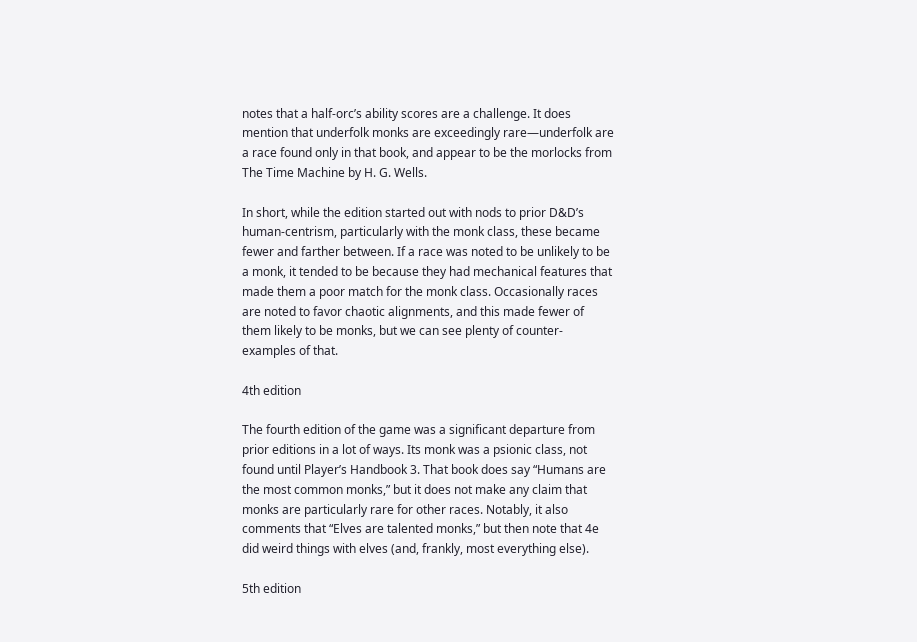notes that a half-orc’s ability scores are a challenge. It does mention that underfolk monks are exceedingly rare—underfolk are a race found only in that book, and appear to be the morlocks from The Time Machine by H. G. Wells.

In short, while the edition started out with nods to prior D&D’s human-centrism, particularly with the monk class, these became fewer and farther between. If a race was noted to be unlikely to be a monk, it tended to be because they had mechanical features that made them a poor match for the monk class. Occasionally races are noted to favor chaotic alignments, and this made fewer of them likely to be monks, but we can see plenty of counter-examples of that.

4th edition

The fourth edition of the game was a significant departure from prior editions in a lot of ways. Its monk was a psionic class, not found until Player’s Handbook 3. That book does say “Humans are the most common monks,” but it does not make any claim that monks are particularly rare for other races. Notably, it also comments that “Elves are talented monks,” but then note that 4e did weird things with elves (and, frankly, most everything else).

5th edition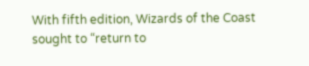With fifth edition, Wizards of the Coast sought to “return to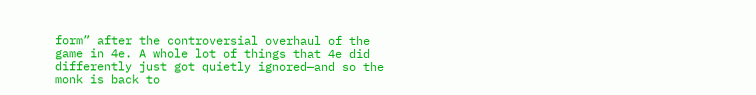form” after the controversial overhaul of the game in 4e. A whole lot of things that 4e did differently just got quietly ignored—and so the monk is back to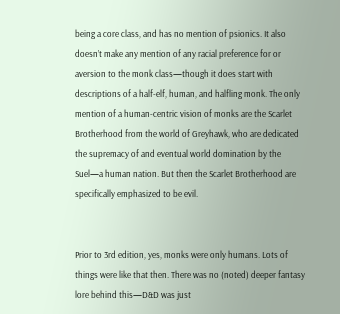being a core class, and has no mention of psionics. It also doesn’t make any mention of any racial preference for or aversion to the monk class—though it does start with descriptions of a half-elf, human, and halfling monk. The only mention of a human-centric vision of monks are the Scarlet Brotherhood from the world of Greyhawk, who are dedicated the supremacy of and eventual world domination by the Suel—a human nation. But then the Scarlet Brotherhood are specifically emphasized to be evil.


Prior to 3rd edition, yes, monks were only humans. Lots of things were like that then. There was no (noted) deeper fantasy lore behind this—D&D was just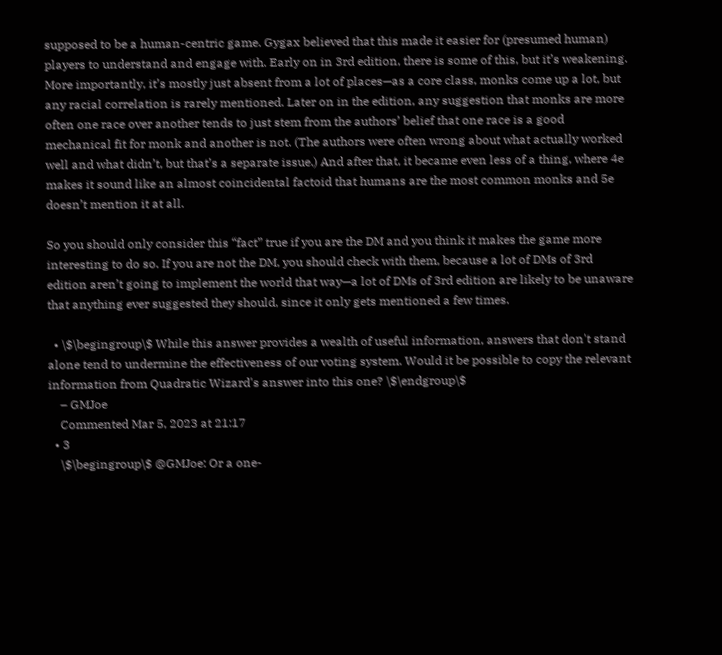supposed to be a human-centric game. Gygax believed that this made it easier for (presumed human) players to understand and engage with. Early on in 3rd edition, there is some of this, but it’s weakening. More importantly, it’s mostly just absent from a lot of places—as a core class, monks come up a lot, but any racial correlation is rarely mentioned. Later on in the edition, any suggestion that monks are more often one race over another tends to just stem from the authors’ belief that one race is a good mechanical fit for monk and another is not. (The authors were often wrong about what actually worked well and what didn’t, but that’s a separate issue.) And after that, it became even less of a thing, where 4e makes it sound like an almost coincidental factoid that humans are the most common monks and 5e doesn’t mention it at all.

So you should only consider this “fact” true if you are the DM and you think it makes the game more interesting to do so. If you are not the DM, you should check with them, because a lot of DMs of 3rd edition aren’t going to implement the world that way—a lot of DMs of 3rd edition are likely to be unaware that anything ever suggested they should, since it only gets mentioned a few times.

  • \$\begingroup\$ While this answer provides a wealth of useful information, answers that don't stand alone tend to undermine the effectiveness of our voting system. Would it be possible to copy the relevant information from Quadratic Wizard's answer into this one? \$\endgroup\$
    – GMJoe
    Commented Mar 5, 2023 at 21:17
  • 3
    \$\begingroup\$ @GMJoe: Or a one-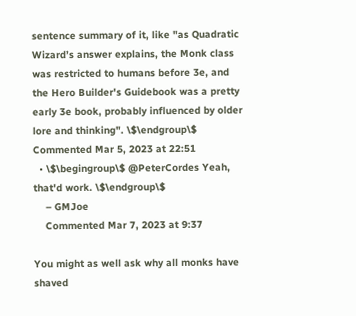sentence summary of it, like "as Quadratic Wizard’s answer explains, the Monk class was restricted to humans before 3e, and the Hero Builder's Guidebook was a pretty early 3e book, probably influenced by older lore and thinking". \$\endgroup\$ Commented Mar 5, 2023 at 22:51
  • \$\begingroup\$ @PeterCordes Yeah, that'd work. \$\endgroup\$
    – GMJoe
    Commented Mar 7, 2023 at 9:37

You might as well ask why all monks have shaved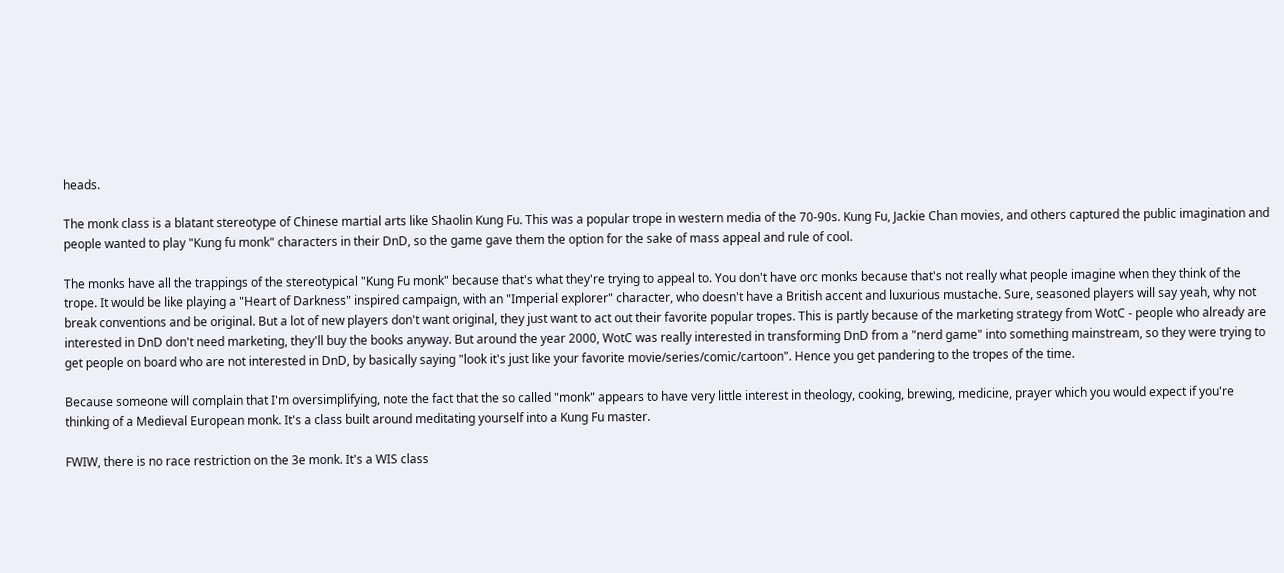heads.

The monk class is a blatant stereotype of Chinese martial arts like Shaolin Kung Fu. This was a popular trope in western media of the 70-90s. Kung Fu, Jackie Chan movies, and others captured the public imagination and people wanted to play "Kung fu monk" characters in their DnD, so the game gave them the option for the sake of mass appeal and rule of cool.

The monks have all the trappings of the stereotypical "Kung Fu monk" because that's what they're trying to appeal to. You don't have orc monks because that's not really what people imagine when they think of the trope. It would be like playing a "Heart of Darkness" inspired campaign, with an "Imperial explorer" character, who doesn't have a British accent and luxurious mustache. Sure, seasoned players will say yeah, why not break conventions and be original. But a lot of new players don't want original, they just want to act out their favorite popular tropes. This is partly because of the marketing strategy from WotC - people who already are interested in DnD don't need marketing, they'll buy the books anyway. But around the year 2000, WotC was really interested in transforming DnD from a "nerd game" into something mainstream, so they were trying to get people on board who are not interested in DnD, by basically saying "look it's just like your favorite movie/series/comic/cartoon". Hence you get pandering to the tropes of the time.

Because someone will complain that I'm oversimplifying, note the fact that the so called "monk" appears to have very little interest in theology, cooking, brewing, medicine, prayer which you would expect if you're thinking of a Medieval European monk. It's a class built around meditating yourself into a Kung Fu master.

FWIW, there is no race restriction on the 3e monk. It's a WIS class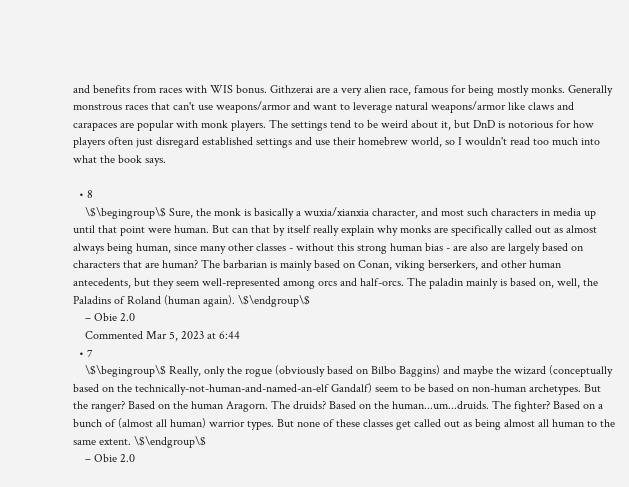and benefits from races with WIS bonus. Githzerai are a very alien race, famous for being mostly monks. Generally monstrous races that can't use weapons/armor and want to leverage natural weapons/armor like claws and carapaces are popular with monk players. The settings tend to be weird about it, but DnD is notorious for how players often just disregard established settings and use their homebrew world, so I wouldn't read too much into what the book says.

  • 8
    \$\begingroup\$ Sure, the monk is basically a wuxia/xianxia character, and most such characters in media up until that point were human. But can that by itself really explain why monks are specifically called out as almost always being human, since many other classes - without this strong human bias - are also are largely based on characters that are human? The barbarian is mainly based on Conan, viking berserkers, and other human antecedents, but they seem well-represented among orcs and half-orcs. The paladin mainly is based on, well, the Paladins of Roland (human again). \$\endgroup\$
    – Obie 2.0
    Commented Mar 5, 2023 at 6:44
  • 7
    \$\begingroup\$ Really, only the rogue (obviously based on Bilbo Baggins) and maybe the wizard (conceptually based on the technically-not-human-and-named-an-elf Gandalf) seem to be based on non-human archetypes. But the ranger? Based on the human Aragorn. The druids? Based on the human...um...druids. The fighter? Based on a bunch of (almost all human) warrior types. But none of these classes get called out as being almost all human to the same extent. \$\endgroup\$
    – Obie 2.0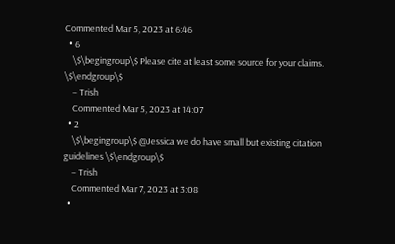Commented Mar 5, 2023 at 6:46
  • 6
    \$\begingroup\$ Please cite at least some source for your claims. \$\endgroup\$
    – Trish
    Commented Mar 5, 2023 at 14:07
  • 2
    \$\begingroup\$ @Jessica we do have small but existing citation guidelines \$\endgroup\$
    – Trish
    Commented Mar 7, 2023 at 3:08
  •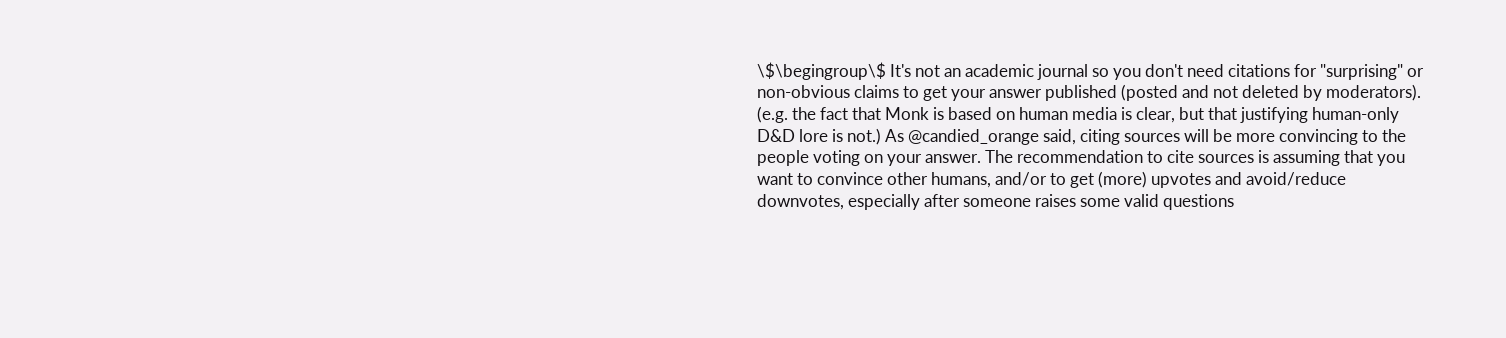\$\begingroup\$ It's not an academic journal so you don't need citations for "surprising" or non-obvious claims to get your answer published (posted and not deleted by moderators). (e.g. the fact that Monk is based on human media is clear, but that justifying human-only D&D lore is not.) As @candied_orange said, citing sources will be more convincing to the people voting on your answer. The recommendation to cite sources is assuming that you want to convince other humans, and/or to get (more) upvotes and avoid/reduce downvotes, especially after someone raises some valid questions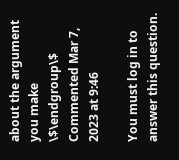about the argument you make \$\endgroup\$ Commented Mar 7, 2023 at 9:46

You must log in to answer this question.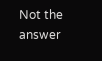Not the answer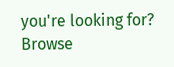you're looking for? Browse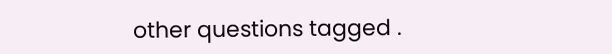other questions tagged .